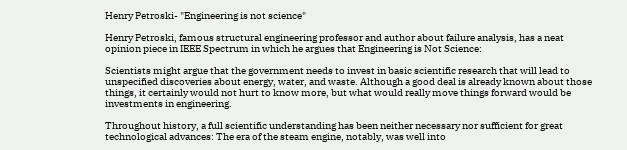Henry Petroski- "Engineering is not science"

Henry Petroski, famous structural engineering professor and author about failure analysis, has a neat opinion piece in IEEE Spectrum in which he argues that Engineering is Not Science:

Scientists might argue that the government needs to invest in basic scientific research that will lead to unspecified discoveries about energy, water, and waste. Although a good deal is already known about those things, it certainly would not hurt to know more, but what would really move things forward would be investments in engineering.

Throughout history, a full scientific understanding has been neither necessary nor sufficient for great technological advances: The era of the steam engine, notably, was well into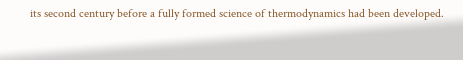its second century before a fully formed science of thermodynamics had been developed.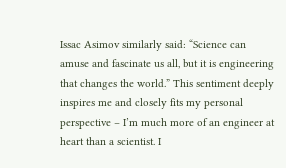Issac Asimov similarly said: “Science can amuse and fascinate us all, but it is engineering that changes the world.” This sentiment deeply inspires me and closely fits my personal perspective – I’m much more of an engineer at heart than a scientist. I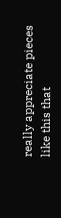really appreciate pieces like this that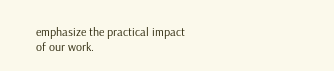emphasize the practical impact of our work.